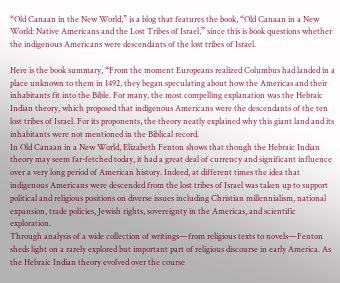“Old Canaan in the New World,” is a blog that features the book, “Old Canaan in a New World: Native Americans and the Lost Tribes of Israel,” since this is book questions whether the indigenous Americans were descendants of the lost tribes of Israel.

Here is the book summary, “From the moment Europeans realized Columbus had landed in a place unknown to them in 1492, they began speculating about how the Americas and their inhabitants fit into the Bible. For many, the most compelling explanation was the Hebraic Indian theory, which proposed that indigenous Americans were the descendants of the ten lost tribes of Israel. For its proponents, the theory neatly explained why this giant land and its inhabitants were not mentioned in the Biblical record.
In Old Canaan in a New World, Elizabeth Fenton shows that though the Hebraic Indian theory may seem far-fetched today, it had a great deal of currency and significant influence over a very long period of American history. Indeed, at different times the idea that indigenous Americans were descended from the lost tribes of Israel was taken up to support political and religious positions on diverse issues including Christian millennialism, national expansion, trade policies, Jewish rights, sovereignty in the Americas, and scientific exploration.
Through analysis of a wide collection of writings—from religious texts to novels—Fenton sheds light on a rarely explored but important part of religious discourse in early America. As the Hebraic Indian theory evolved over the course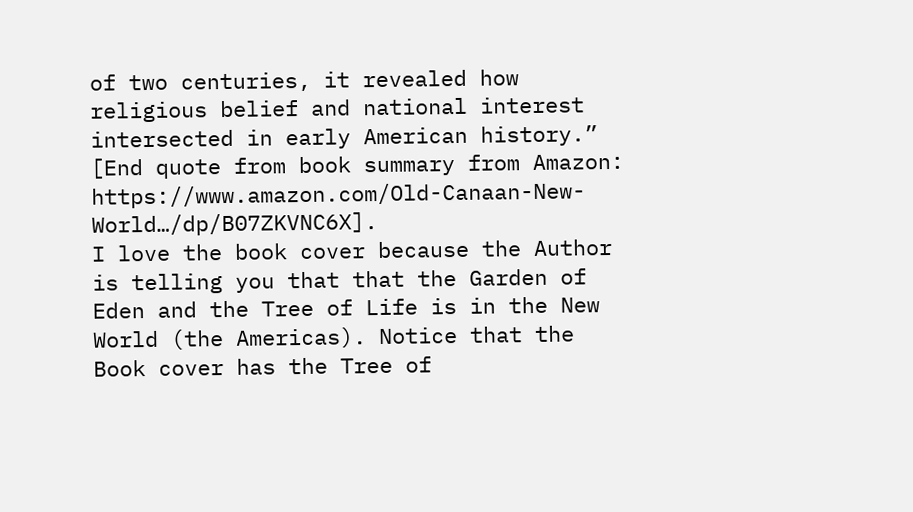of two centuries, it revealed how religious belief and national interest intersected in early American history.” [End quote from book summary from Amazon: https://www.amazon.com/Old-Canaan-New-World…/dp/B07ZKVNC6X].
I love the book cover because the Author is telling you that that the Garden of Eden and the Tree of Life is in the New World (the Americas). Notice that the Book cover has the Tree of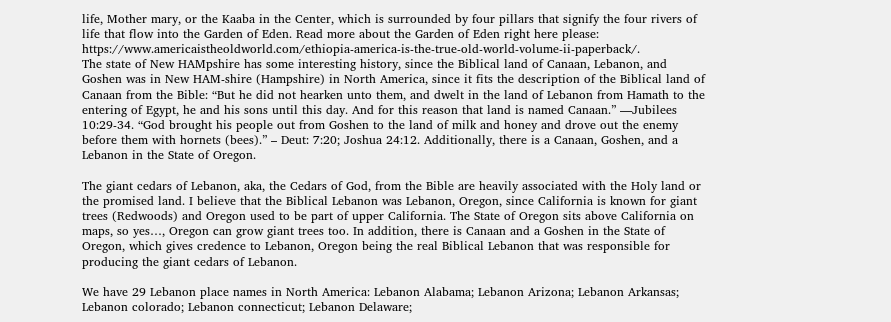life, Mother mary, or the Kaaba in the Center, which is surrounded by four pillars that signify the four rivers of life that flow into the Garden of Eden. Read more about the Garden of Eden right here please: https://www.americaistheoldworld.com/ethiopia-america-is-the-true-old-world-volume-ii-paperback/.
The state of New HAMpshire has some interesting history, since the Biblical land of Canaan, Lebanon, and Goshen was in New HAM-shire (Hampshire) in North America, since it fits the description of the Biblical land of Canaan from the Bible: “But he did not hearken unto them, and dwelt in the land of Lebanon from Hamath to the entering of Egypt, he and his sons until this day. And for this reason that land is named Canaan.” —Jubilees 10:29-34. “God brought his people out from Goshen to the land of milk and honey and drove out the enemy before them with hornets (bees).” – Deut: 7:20; Joshua 24:12. Additionally, there is a Canaan, Goshen, and a Lebanon in the State of Oregon.

The giant cedars of Lebanon, aka, the Cedars of God, from the Bible are heavily associated with the Holy land or the promised land. I believe that the Biblical Lebanon was Lebanon, Oregon, since California is known for giant trees (Redwoods) and Oregon used to be part of upper California. The State of Oregon sits above California on maps, so yes…, Oregon can grow giant trees too. In addition, there is Canaan and a Goshen in the State of Oregon, which gives credence to Lebanon, Oregon being the real Biblical Lebanon that was responsible for producing the giant cedars of Lebanon.

We have 29 Lebanon place names in North America: Lebanon Alabama; Lebanon Arizona; Lebanon Arkansas; Lebanon colorado; Lebanon connecticut; Lebanon Delaware;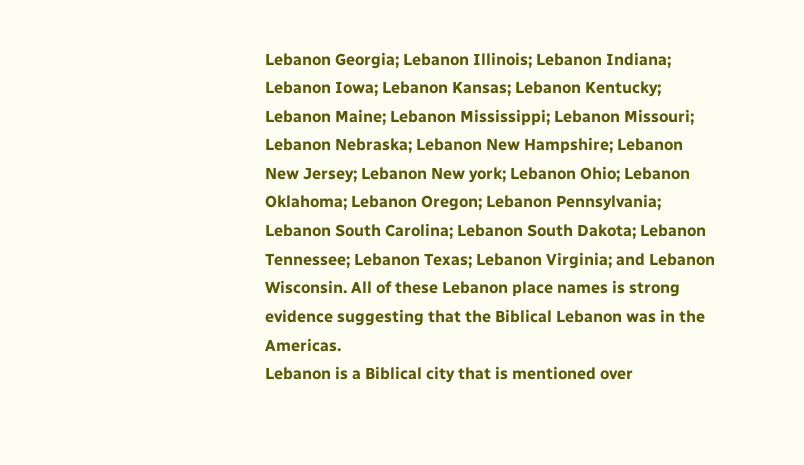Lebanon Georgia; Lebanon Illinois; Lebanon Indiana; Lebanon Iowa; Lebanon Kansas; Lebanon Kentucky; Lebanon Maine; Lebanon Mississippi; Lebanon Missouri; Lebanon Nebraska; Lebanon New Hampshire; Lebanon New Jersey; Lebanon New york; Lebanon Ohio; Lebanon Oklahoma; Lebanon Oregon; Lebanon Pennsylvania; Lebanon South Carolina; Lebanon South Dakota; Lebanon Tennessee; Lebanon Texas; Lebanon Virginia; and Lebanon Wisconsin. All of these Lebanon place names is strong evidence suggesting that the Biblical Lebanon was in the Americas.
Lebanon is a Biblical city that is mentioned over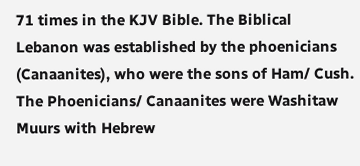71 times in the KJV Bible. The Biblical Lebanon was established by the phoenicians (Canaanites), who were the sons of Ham/ Cush. The Phoenicians/ Canaanites were Washitaw Muurs with Hebrew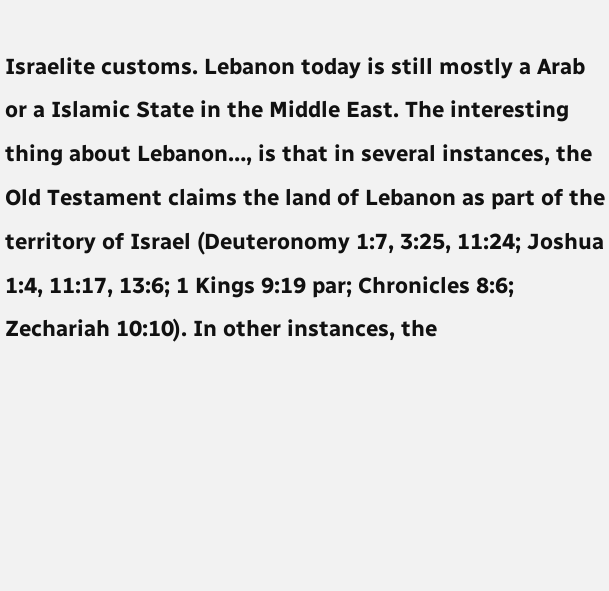Israelite customs. Lebanon today is still mostly a Arab or a Islamic State in the Middle East. The interesting thing about Lebanon…, is that in several instances, the Old Testament claims the land of Lebanon as part of the territory of Israel (Deuteronomy 1:7, 3:25, 11:24; Joshua 1:4, 11:17, 13:6; 1 Kings 9:19 par; Chronicles 8:6; Zechariah 10:10). In other instances, the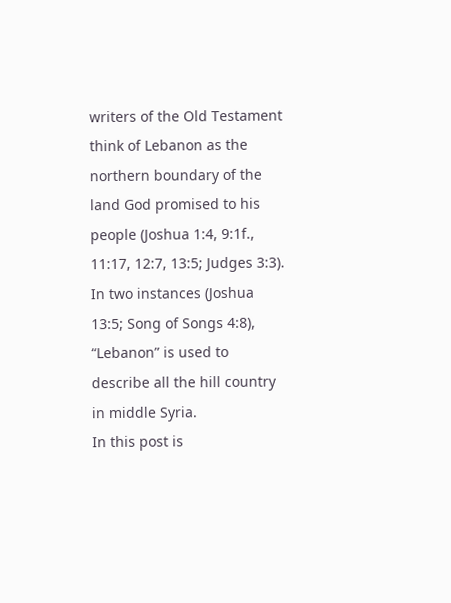writers of the Old Testament think of Lebanon as the northern boundary of the land God promised to his people (Joshua 1:4, 9:1f., 11:17, 12:7, 13:5; Judges 3:3). In two instances (Joshua 13:5; Song of Songs 4:8), “Lebanon” is used to describe all the hill country in middle Syria.
In this post is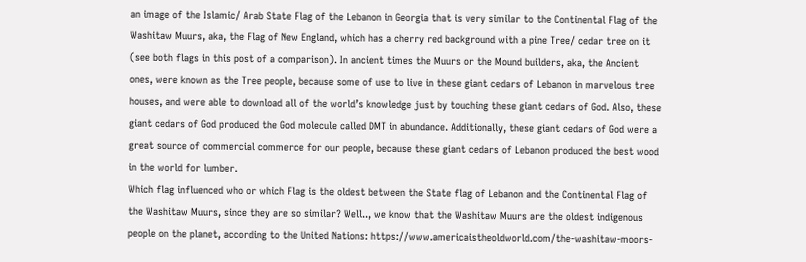an image of the Islamic/ Arab State Flag of the Lebanon in Georgia that is very similar to the Continental Flag of the Washitaw Muurs, aka, the Flag of New England, which has a cherry red background with a pine Tree/ cedar tree on it (see both flags in this post of a comparison). In ancient times the Muurs or the Mound builders, aka, the Ancient ones, were known as the Tree people, because some of use to live in these giant cedars of Lebanon in marvelous tree houses, and were able to download all of the world’s knowledge just by touching these giant cedars of God. Also, these giant cedars of God produced the God molecule called DMT in abundance. Additionally, these giant cedars of God were a great source of commercial commerce for our people, because these giant cedars of Lebanon produced the best wood in the world for lumber.
Which flag influenced who or which Flag is the oldest between the State flag of Lebanon and the Continental Flag of the Washitaw Muurs, since they are so similar? Well.., we know that the Washitaw Muurs are the oldest indigenous people on the planet, according to the United Nations: https://www.americaistheoldworld.com/the-washitaw-moors-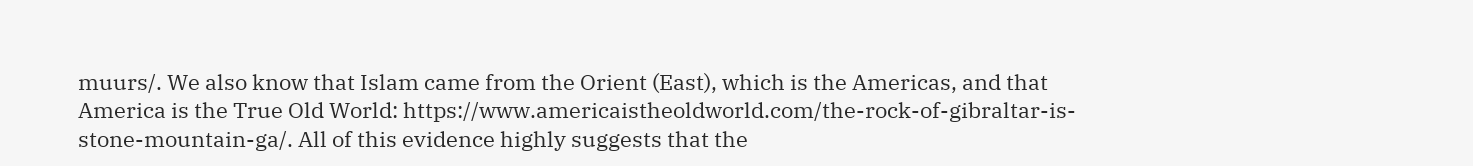muurs/. We also know that Islam came from the Orient (East), which is the Americas, and that America is the True Old World: https://www.americaistheoldworld.com/the-rock-of-gibraltar-is-stone-mountain-ga/. All of this evidence highly suggests that the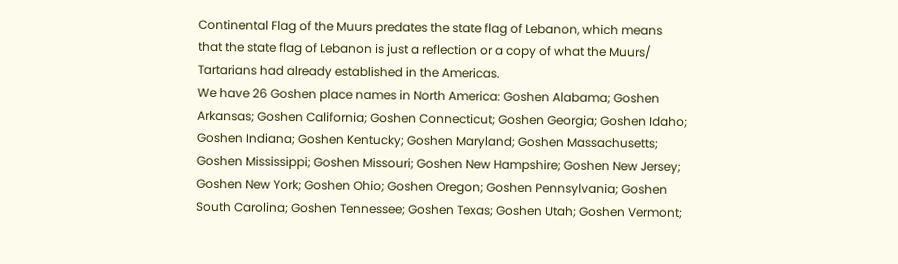Continental Flag of the Muurs predates the state flag of Lebanon, which means that the state flag of Lebanon is just a reflection or a copy of what the Muurs/ Tartarians had already established in the Americas.
We have 26 Goshen place names in North America: Goshen Alabama; Goshen Arkansas; Goshen California; Goshen Connecticut; Goshen Georgia; Goshen Idaho; Goshen Indiana; Goshen Kentucky; Goshen Maryland; Goshen Massachusetts; Goshen Mississippi; Goshen Missouri; Goshen New Hampshire; Goshen New Jersey; Goshen New York; Goshen Ohio; Goshen Oregon; Goshen Pennsylvania; Goshen South Carolina; Goshen Tennessee; Goshen Texas; Goshen Utah; Goshen Vermont;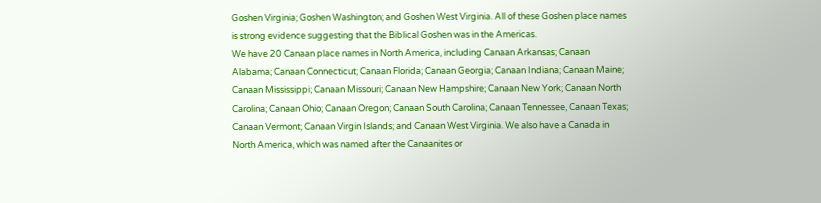Goshen Virginia; Goshen Washington; and Goshen West Virginia. All of these Goshen place names is strong evidence suggesting that the Biblical Goshen was in the Americas.
We have 20 Canaan place names in North America, including Canaan Arkansas; Canaan Alabama; Canaan Connecticut; Canaan Florida; Canaan Georgia; Canaan Indiana; Canaan Maine; Canaan Mississippi; Canaan Missouri; Canaan New Hampshire; Canaan New York; Canaan North Carolina; Canaan Ohio; Canaan Oregon; Canaan South Carolina; Canaan Tennessee, Canaan Texas; Canaan Vermont; Canaan Virgin Islands; and Canaan West Virginia. We also have a Canada in North America, which was named after the Canaanites or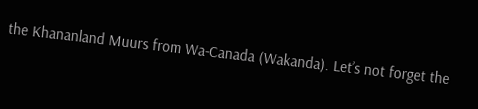the Khananland Muurs from Wa-Canada (Wakanda). Let’s not forget the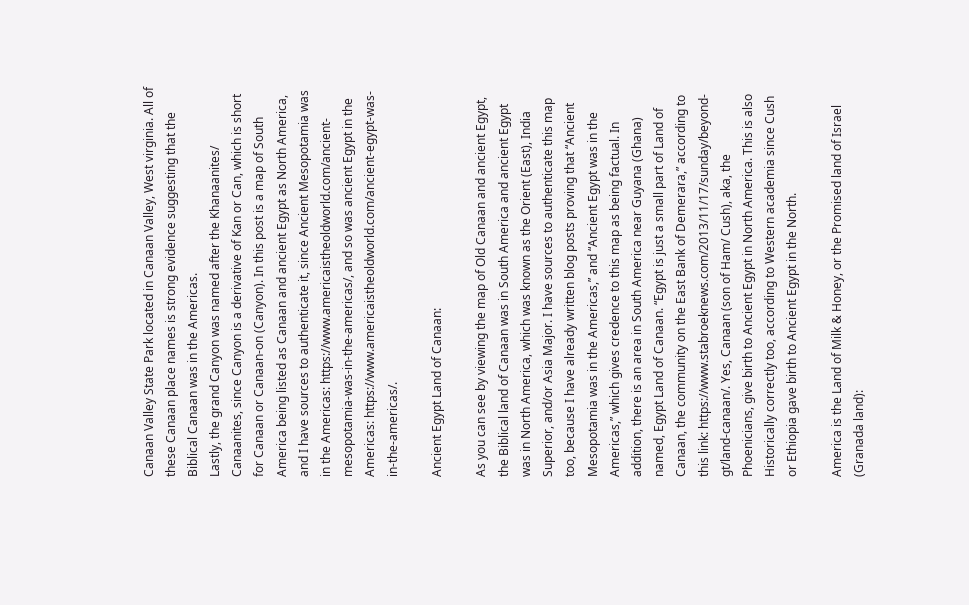Canaan Valley State Park located in Canaan Valley, West virginia. All of these Canaan place names is strong evidence suggesting that the Biblical Canaan was in the Americas.
Lastly, the grand Canyon was named after the Khanaanites/ Canaanites, since Canyon is a derivative of Kan or Can, which is short for Canaan or Canaan-on (Canyon). In this post is a map of South America being listed as Canaan and ancient Egypt as North America, and I have sources to authenticate it, since Ancient Mesopotamia was in the Americas: https://www.americaistheoldworld.com/ancient-mesopotamia-was-in-the-americas/, and so was ancient Egypt in the Americas: https://www.americaistheoldworld.com/ancient-egypt-was-in-the-americas/.

Ancient Egypt Land of Canaan:

As you can see by viewing the map of Old Canaan and ancient Egypt, the Biblical land of Canaan was in South America and ancient Egypt was in North America, which was known as the Orient (East), India Superior, and/or Asia Major. I have sources to authenticate this map too, because I have already written blog posts proving that “Ancient Mesopotamia was in the Americas,” and “Ancient Egypt was in the Americas,” which gives credence to this map as being factual. In addition, there is an area in South America near Guyana (Ghana) named, Egypt Land of Canaan. “Egypt is just a small part of Land of Canaan, the community on the East Bank of Demerara,” according to this link: https://www.stabroeknews.com/2013/11/17/sunday/beyond-gt/land-canaan/. Yes, Canaan (son of Ham/ Cush), aka, the Phoenicians, give birth to Ancient Egypt in North America. This is also Historically correctly too, according to Western academia since Cush or Ethiopia gave birth to Ancient Egypt in the North.

America is the Land of Milk & Honey, or the Promised land of Israel (Granada land):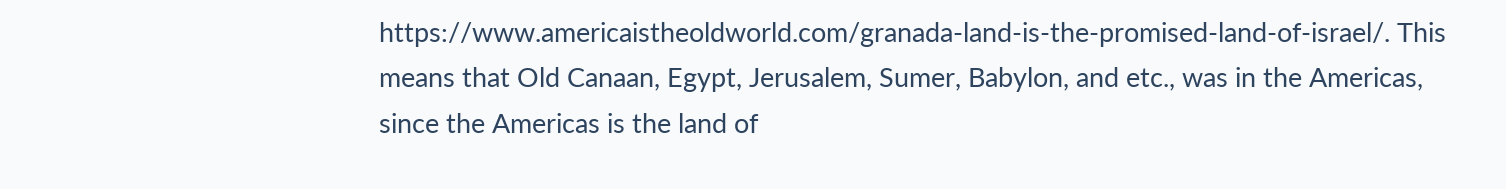https://www.americaistheoldworld.com/granada-land-is-the-promised-land-of-israel/. This means that Old Canaan, Egypt, Jerusalem, Sumer, Babylon, and etc., was in the Americas, since the Americas is the land of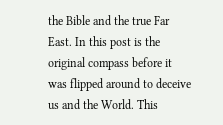the Bible and the true Far East. In this post is the original compass before it was flipped around to deceive us and the World. This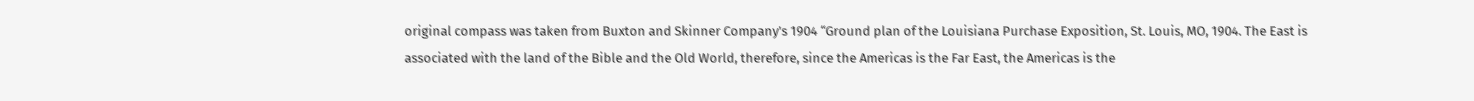original compass was taken from Buxton and Skinner Company’s 1904 “Ground plan of the Louisiana Purchase Exposition, St. Louis, MO, 1904. The East is associated with the land of the Bible and the Old World, therefore, since the Americas is the Far East, the Americas is the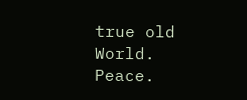true old World. Peace.